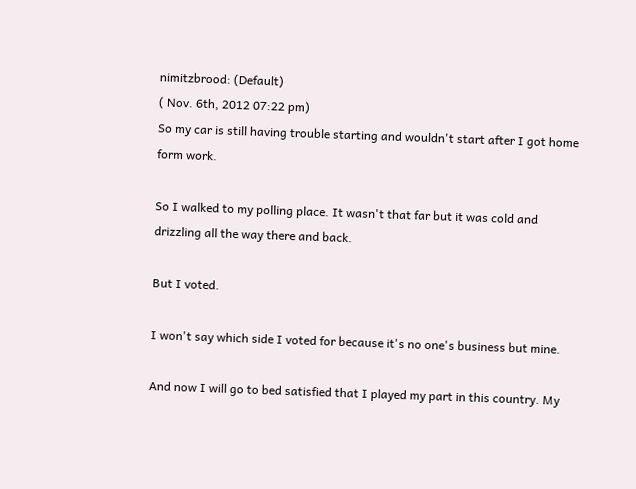nimitzbrood: (Default)
( Nov. 6th, 2012 07:22 pm)
So my car is still having trouble starting and wouldn't start after I got home form work.

So I walked to my polling place. It wasn't that far but it was cold and drizzling all the way there and back.

But I voted.

I won't say which side I voted for because it's no one's business but mine.

And now I will go to bed satisfied that I played my part in this country. My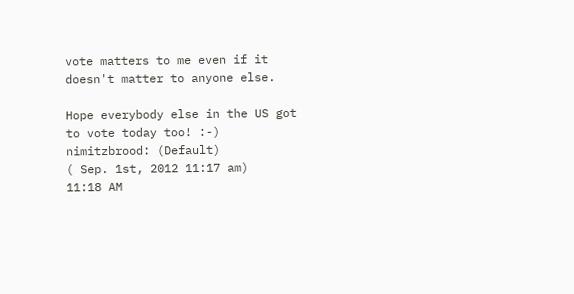vote matters to me even if it doesn't matter to anyone else.

Hope everybody else in the US got to vote today too! :-)
nimitzbrood: (Default)
( Sep. 1st, 2012 11:17 am)
11:18 AM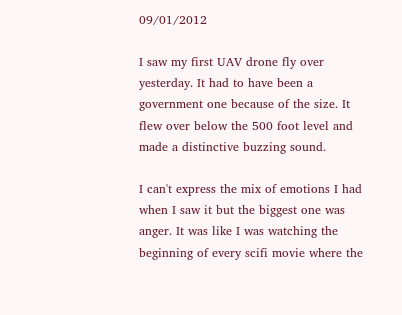09/01/2012

I saw my first UAV drone fly over yesterday. It had to have been a government one because of the size. It flew over below the 500 foot level and made a distinctive buzzing sound.

I can't express the mix of emotions I had when I saw it but the biggest one was anger. It was like I was watching the beginning of every scifi movie where the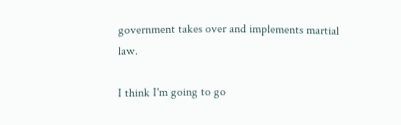government takes over and implements martial law.

I think I'm going to go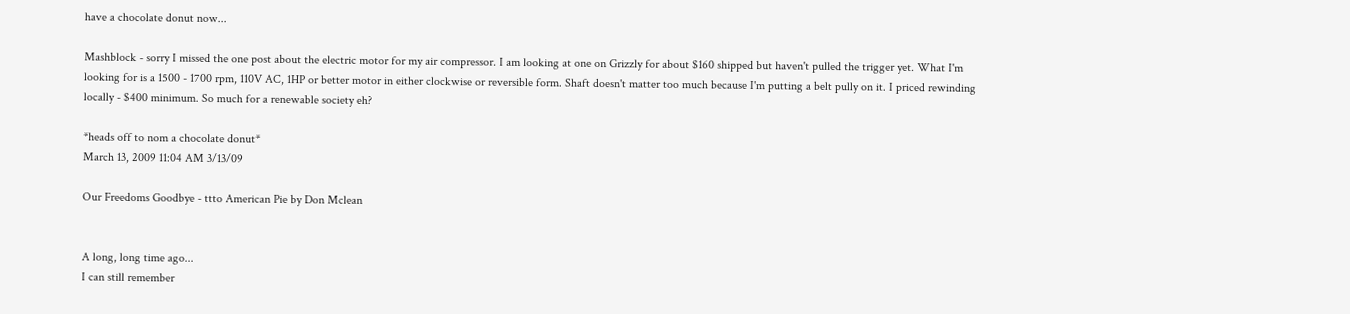have a chocolate donut now...

Mashblock - sorry I missed the one post about the electric motor for my air compressor. I am looking at one on Grizzly for about $160 shipped but haven't pulled the trigger yet. What I'm looking for is a 1500 - 1700 rpm, 110V AC, 1HP or better motor in either clockwise or reversible form. Shaft doesn't matter too much because I'm putting a belt pully on it. I priced rewinding locally - $400 minimum. So much for a renewable society eh?

*heads off to nom a chocolate donut*
March 13, 2009 11:04 AM 3/13/09

Our Freedoms Goodbye - ttto American Pie by Don Mclean


A long, long time ago...
I can still remember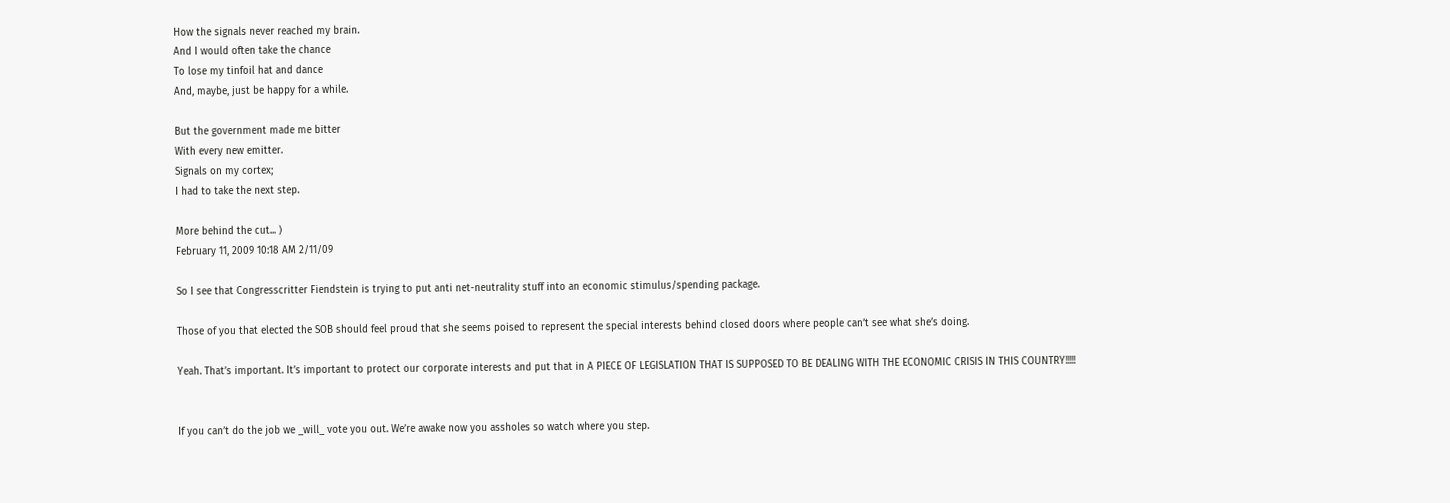How the signals never reached my brain.
And I would often take the chance
To lose my tinfoil hat and dance
And, maybe, just be happy for a while.

But the government made me bitter
With every new emitter.
Signals on my cortex;
I had to take the next step.

More behind the cut... )
February 11, 2009 10:18 AM 2/11/09

So I see that Congresscritter Fiendstein is trying to put anti net-neutrality stuff into an economic stimulus/spending package.

Those of you that elected the SOB should feel proud that she seems poised to represent the special interests behind closed doors where people can’t see what she’s doing.

Yeah. That’s important. It’s important to protect our corporate interests and put that in A PIECE OF LEGISLATION THAT IS SUPPOSED TO BE DEALING WITH THE ECONOMIC CRISIS IN THIS COUNTRY!!!!!


If you can’t do the job we _will_ vote you out. We’re awake now you assholes so watch where you step.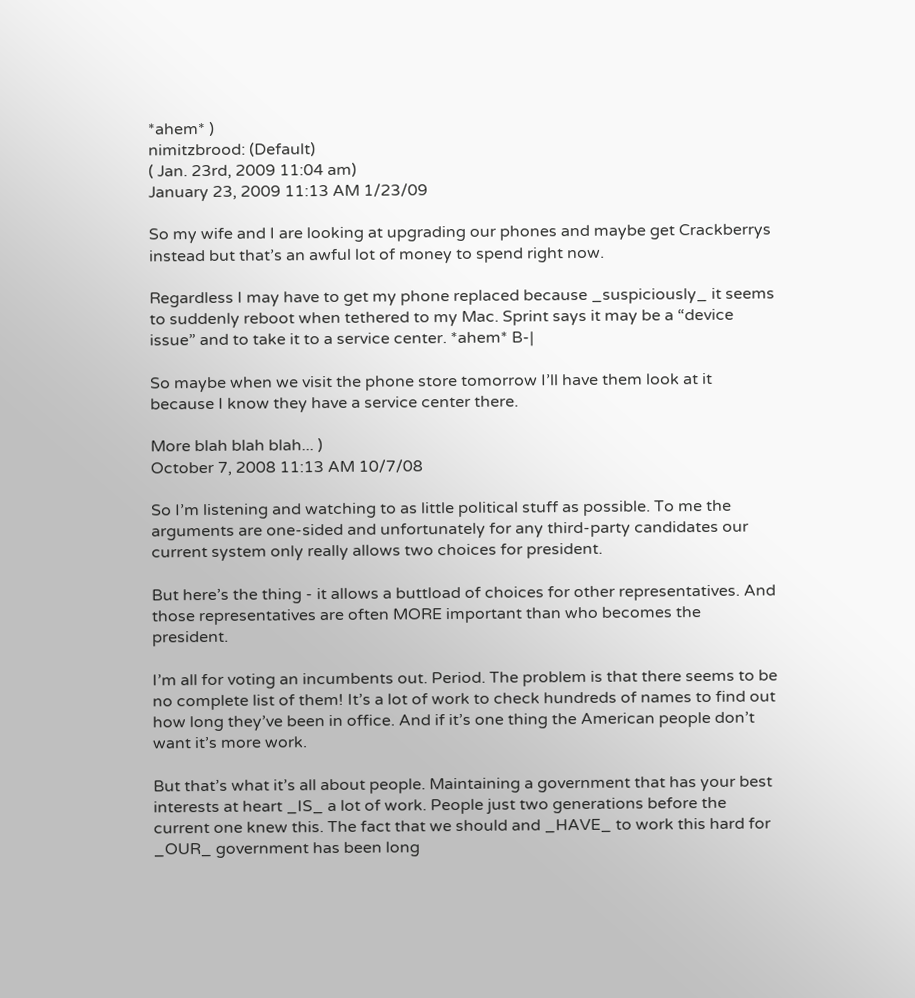*ahem* )
nimitzbrood: (Default)
( Jan. 23rd, 2009 11:04 am)
January 23, 2009 11:13 AM 1/23/09

So my wife and I are looking at upgrading our phones and maybe get Crackberrys instead but that’s an awful lot of money to spend right now.

Regardless I may have to get my phone replaced because _suspiciously_ it seems to suddenly reboot when tethered to my Mac. Sprint says it may be a “device issue” and to take it to a service center. *ahem* B-|

So maybe when we visit the phone store tomorrow I’ll have them look at it because I know they have a service center there.

More blah blah blah... )
October 7, 2008 11:13 AM 10/7/08

So I’m listening and watching to as little political stuff as possible. To me the arguments are one-sided and unfortunately for any third-party candidates our current system only really allows two choices for president.

But here’s the thing - it allows a buttload of choices for other representatives. And those representatives are often MORE important than who becomes the president.

I’m all for voting an incumbents out. Period. The problem is that there seems to be no complete list of them! It’s a lot of work to check hundreds of names to find out how long they’ve been in office. And if it’s one thing the American people don’t want it’s more work.

But that’s what it’s all about people. Maintaining a government that has your best interests at heart _IS_ a lot of work. People just two generations before the current one knew this. The fact that we should and _HAVE_ to work this hard for _OUR_ government has been long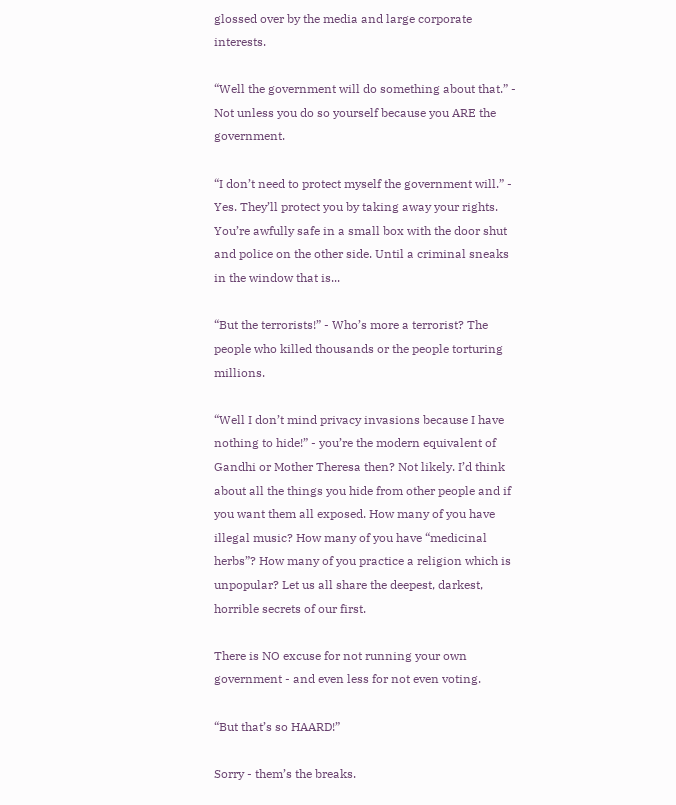glossed over by the media and large corporate interests.

“Well the government will do something about that.” - Not unless you do so yourself because you ARE the government.

“I don’t need to protect myself the government will.” - Yes. They’ll protect you by taking away your rights. You’re awfully safe in a small box with the door shut and police on the other side. Until a criminal sneaks in the window that is...

“But the terrorists!” - Who’s more a terrorist? The people who killed thousands or the people torturing millions.

“Well I don’t mind privacy invasions because I have nothing to hide!” - you’re the modern equivalent of Gandhi or Mother Theresa then? Not likely. I’d think about all the things you hide from other people and if you want them all exposed. How many of you have illegal music? How many of you have “medicinal herbs”? How many of you practice a religion which is unpopular? Let us all share the deepest, darkest, horrible secrets of our first.

There is NO excuse for not running your own government - and even less for not even voting.

“But that’s so HAARD!”

Sorry - them’s the breaks.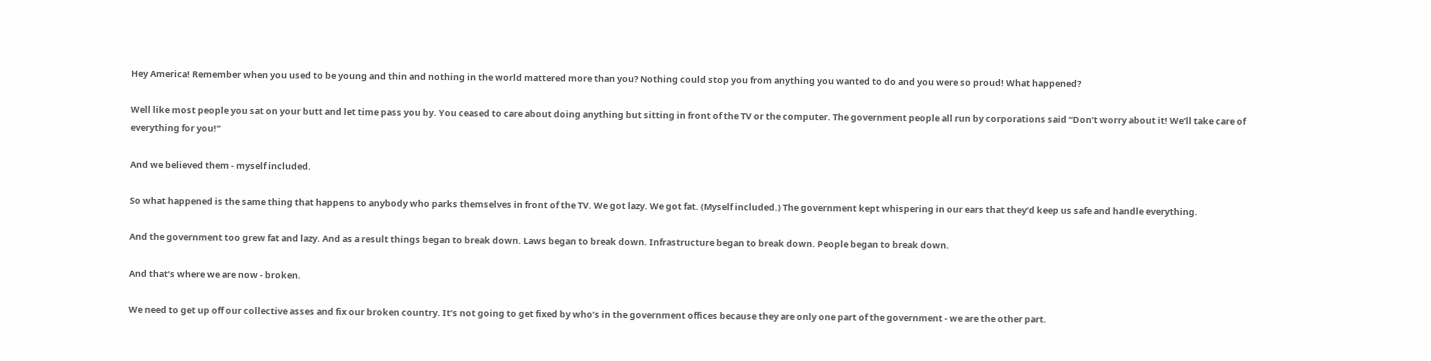Hey America! Remember when you used to be young and thin and nothing in the world mattered more than you? Nothing could stop you from anything you wanted to do and you were so proud! What happened?

Well like most people you sat on your butt and let time pass you by. You ceased to care about doing anything but sitting in front of the TV or the computer. The government people all run by corporations said “Don’t worry about it! We’ll take care of everything for you!”

And we believed them - myself included.

So what happened is the same thing that happens to anybody who parks themselves in front of the TV. We got lazy. We got fat. (Myself included.) The government kept whispering in our ears that they’d keep us safe and handle everything.

And the government too grew fat and lazy. And as a result things began to break down. Laws began to break down. Infrastructure began to break down. People began to break down.

And that’s where we are now - broken.

We need to get up off our collective asses and fix our broken country. It’s not going to get fixed by who’s in the government offices because they are only one part of the government - we are the other part.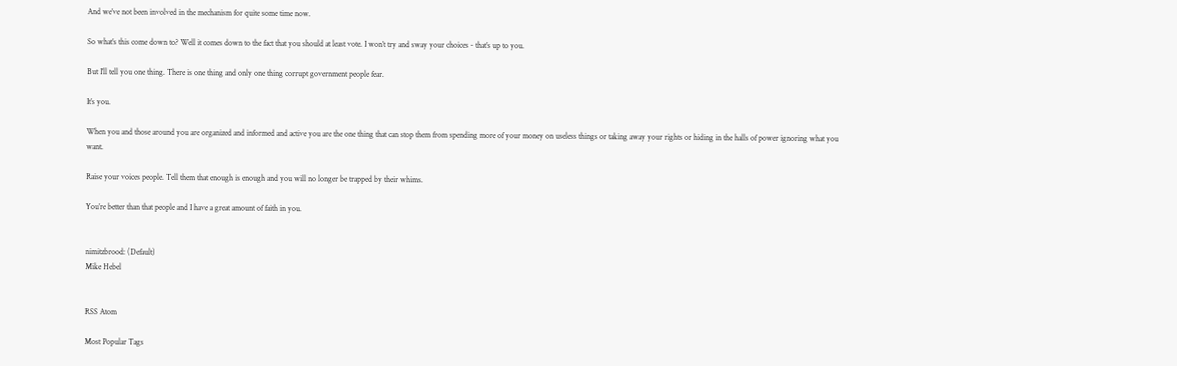And we’ve not been involved in the mechanism for quite some time now.

So what’s this come down to? Well it comes down to the fact that you should at least vote. I won’t try and sway your choices - that’s up to you.

But I’ll tell you one thing. There is one thing and only one thing corrupt government people fear.

It’s you.

When you and those around you are organized and informed and active you are the one thing that can stop them from spending more of your money on useless things or taking away your rights or hiding in the halls of power ignoring what you want.

Raise your voices people. Tell them that enough is enough and you will no longer be trapped by their whims.

You’re better than that people and I have a great amount of faith in you.


nimitzbrood: (Default)
Mike Hebel


RSS Atom

Most Popular Tags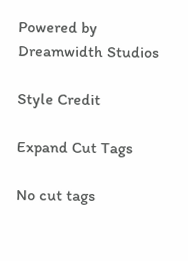Powered by Dreamwidth Studios

Style Credit

Expand Cut Tags

No cut tags